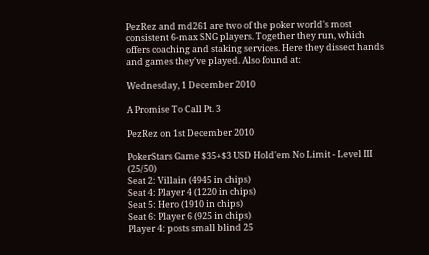PezRez and md261 are two of the poker world's most consistent 6-max SNG players. Together they run, which offers coaching and staking services. Here they dissect hands and games they've played. Also found at:

Wednesday, 1 December 2010

A Promise To Call Pt. 3

PezRez on 1st December 2010

PokerStars Game $35+$3 USD Hold'em No Limit - Level III (25/50)
Seat 2: Villain (4945 in chips)
Seat 4: Player 4 (1220 in chips)
Seat 5: Hero (1910 in chips)
Seat 6: Player 6 (925 in chips)
Player 4: posts small blind 25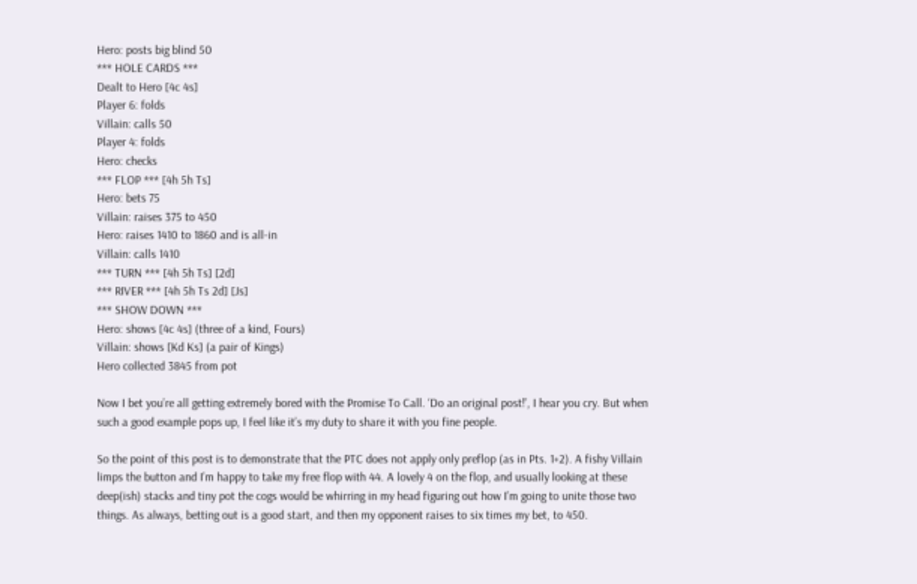Hero: posts big blind 50
*** HOLE CARDS ***
Dealt to Hero [4c 4s]
Player 6: folds
Villain: calls 50
Player 4: folds
Hero: checks
*** FLOP *** [4h 5h Ts]
Hero: bets 75
Villain: raises 375 to 450
Hero: raises 1410 to 1860 and is all-in
Villain: calls 1410
*** TURN *** [4h 5h Ts] [2d]
*** RIVER *** [4h 5h Ts 2d] [Js]
*** SHOW DOWN ***
Hero: shows [4c 4s] (three of a kind, Fours)
Villain: shows [Kd Ks] (a pair of Kings)
Hero collected 3845 from pot

Now I bet you’re all getting extremely bored with the Promise To Call. ‘Do an original post!’, I hear you cry. But when such a good example pops up, I feel like it’s my duty to share it with you fine people.

So the point of this post is to demonstrate that the PTC does not apply only preflop (as in Pts. 1+2). A fishy Villain limps the button and I’m happy to take my free flop with 44. A lovely 4 on the flop, and usually looking at these deep(ish) stacks and tiny pot the cogs would be whirring in my head figuring out how I’m going to unite those two things. As always, betting out is a good start, and then my opponent raises to six times my bet, to 450.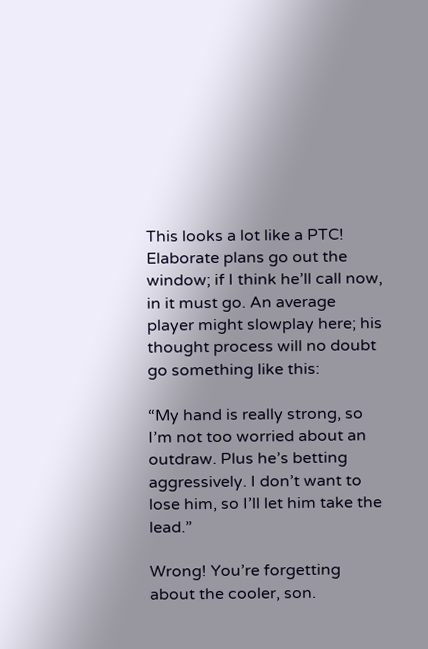This looks a lot like a PTC! Elaborate plans go out the window; if I think he’ll call now, in it must go. An average player might slowplay here; his thought process will no doubt go something like this:

“My hand is really strong, so I’m not too worried about an outdraw. Plus he’s betting aggressively. I don’t want to lose him, so I’ll let him take the lead.”

Wrong! You’re forgetting about the cooler, son.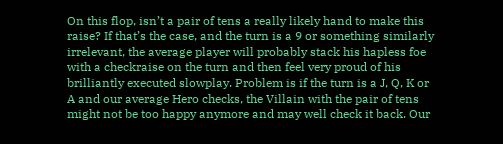On this flop, isn’t a pair of tens a really likely hand to make this raise? If that’s the case, and the turn is a 9 or something similarly irrelevant, the average player will probably stack his hapless foe with a checkraise on the turn and then feel very proud of his brilliantly executed slowplay. Problem is if the turn is a J, Q, K or A and our average Hero checks, the Villain with the pair of tens might not be too happy anymore and may well check it back. Our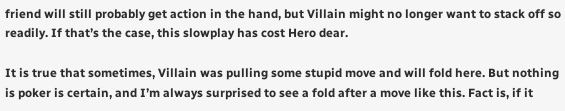friend will still probably get action in the hand, but Villain might no longer want to stack off so readily. If that’s the case, this slowplay has cost Hero dear.

It is true that sometimes, Villain was pulling some stupid move and will fold here. But nothing is poker is certain, and I’m always surprised to see a fold after a move like this. Fact is, if it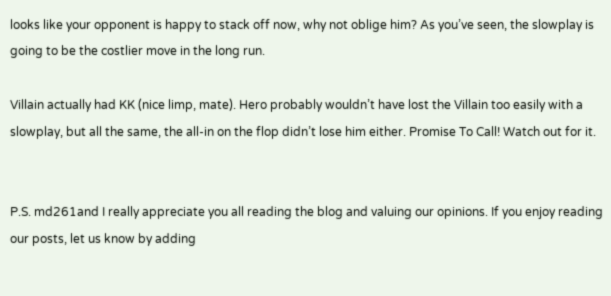looks like your opponent is happy to stack off now, why not oblige him? As you’ve seen, the slowplay is going to be the costlier move in the long run.

Villain actually had KK (nice limp, mate). Hero probably wouldn’t have lost the Villain too easily with a slowplay, but all the same, the all-in on the flop didn’t lose him either. Promise To Call! Watch out for it.


P.S. md261and I really appreciate you all reading the blog and valuing our opinions. If you enjoy reading our posts, let us know by adding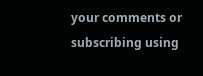your comments or subscribing using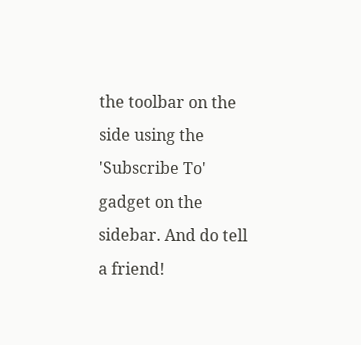the toolbar on the side using the 'Subscribe To' gadget on the sidebar. And do tell a friend!